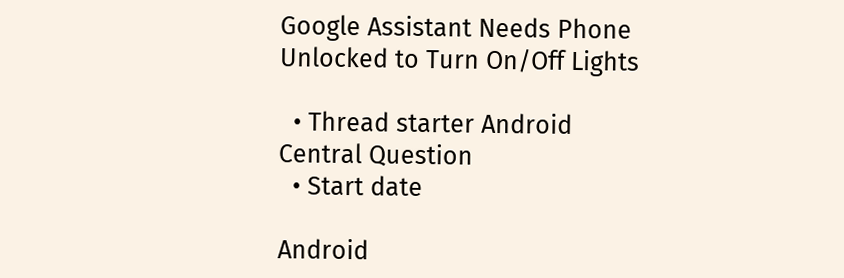Google Assistant Needs Phone Unlocked to Turn On/Off Lights

  • Thread starter Android Central Question
  • Start date

Android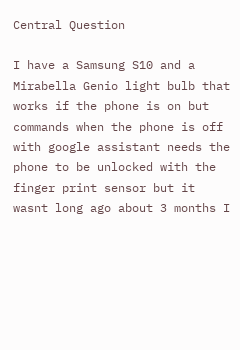Central Question

I have a Samsung S10 and a Mirabella Genio light bulb that works if the phone is on but commands when the phone is off with google assistant needs the phone to be unlocked with the finger print sensor but it wasnt long ago about 3 months I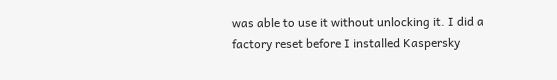was able to use it without unlocking it. I did a factory reset before I installed Kaspersky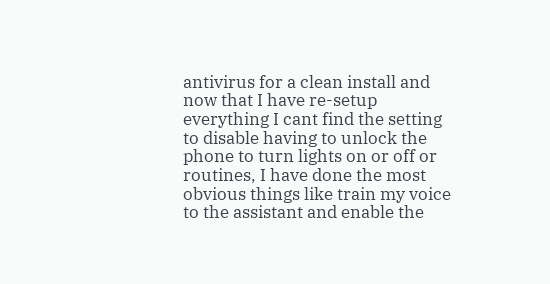antivirus for a clean install and now that I have re-setup everything I cant find the setting to disable having to unlock the phone to turn lights on or off or routines, I have done the most obvious things like train my voice to the assistant and enable the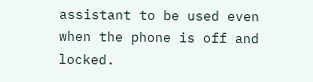assistant to be used even when the phone is off and locked.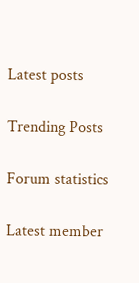Latest posts

Trending Posts

Forum statistics

Latest member